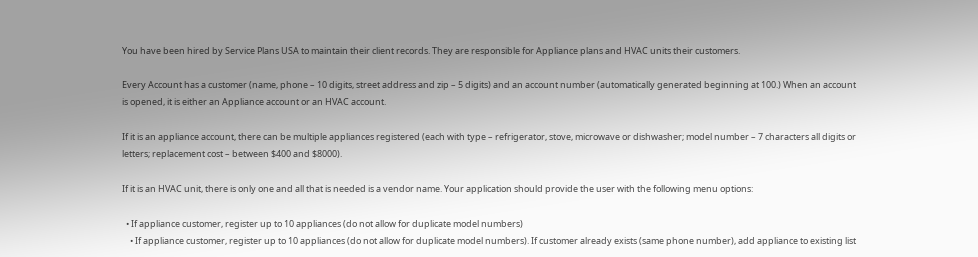You have been hired by Service Plans USA to maintain their client records. They are responsible for Appliance plans and HVAC units their customers.

Every Account has a customer (name, phone – 10 digits, street address and zip – 5 digits) and an account number (automatically generated beginning at 100.) When an account is opened, it is either an Appliance account or an HVAC account.

If it is an appliance account, there can be multiple appliances registered (each with type – refrigerator, stove, microwave or dishwasher; model number – 7 characters all digits or letters; replacement cost – between $400 and $8000).

If it is an HVAC unit, there is only one and all that is needed is a vendor name. Your application should provide the user with the following menu options:

  • If appliance customer, register up to 10 appliances (do not allow for duplicate model numbers)
    • If appliance customer, register up to 10 appliances (do not allow for duplicate model numbers). If customer already exists (same phone number), add appliance to existing list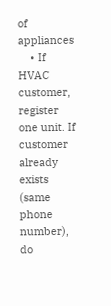of appliances
    • If HVAC customer, register one unit. If customer already exists (same phone number), do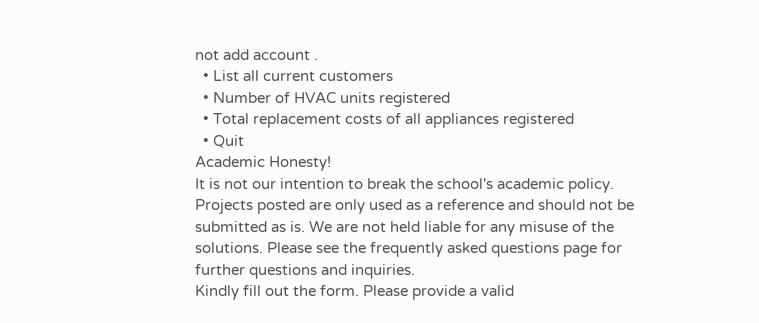not add account .
  • List all current customers
  • Number of HVAC units registered
  • Total replacement costs of all appliances registered
  • Quit
Academic Honesty!
It is not our intention to break the school's academic policy. Projects posted are only used as a reference and should not be submitted as is. We are not held liable for any misuse of the solutions. Please see the frequently asked questions page for further questions and inquiries.
Kindly fill out the form. Please provide a valid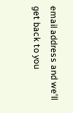email address and we'll get back to you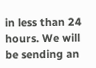in less than 24 hours. We will be sending an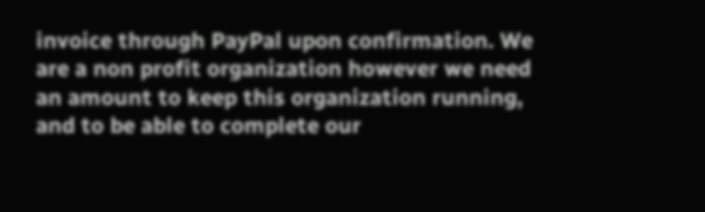invoice through PayPal upon confirmation. We are a non profit organization however we need an amount to keep this organization running, and to be able to complete our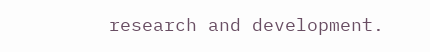research and development.